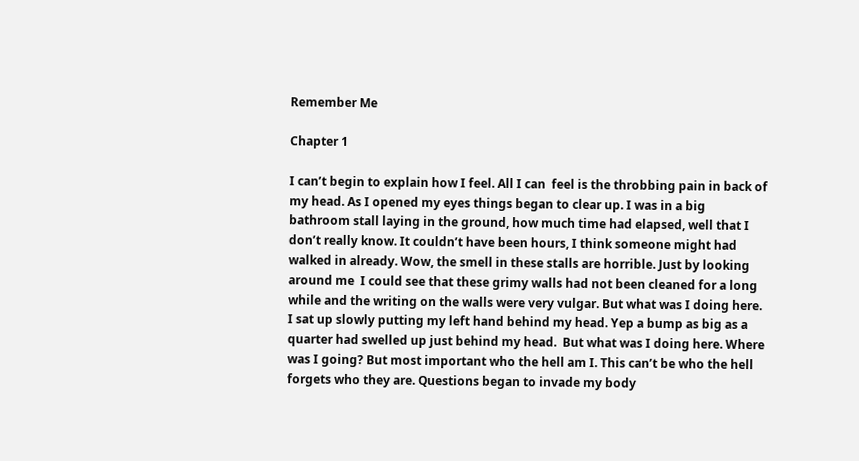Remember Me

Chapter 1

I can’t begin to explain how I feel. All I can  feel is the throbbing pain in back of my head. As I opened my eyes things began to clear up. I was in a big bathroom stall laying in the ground, how much time had elapsed, well that I don’t really know. It couldn’t have been hours, I think someone might had walked in already. Wow, the smell in these stalls are horrible. Just by looking around me  I could see that these grimy walls had not been cleaned for a long while and the writing on the walls were very vulgar. But what was I doing here. I sat up slowly putting my left hand behind my head. Yep a bump as big as a quarter had swelled up just behind my head.  But what was I doing here. Where was I going? But most important who the hell am I. This can’t be who the hell forgets who they are. Questions began to invade my body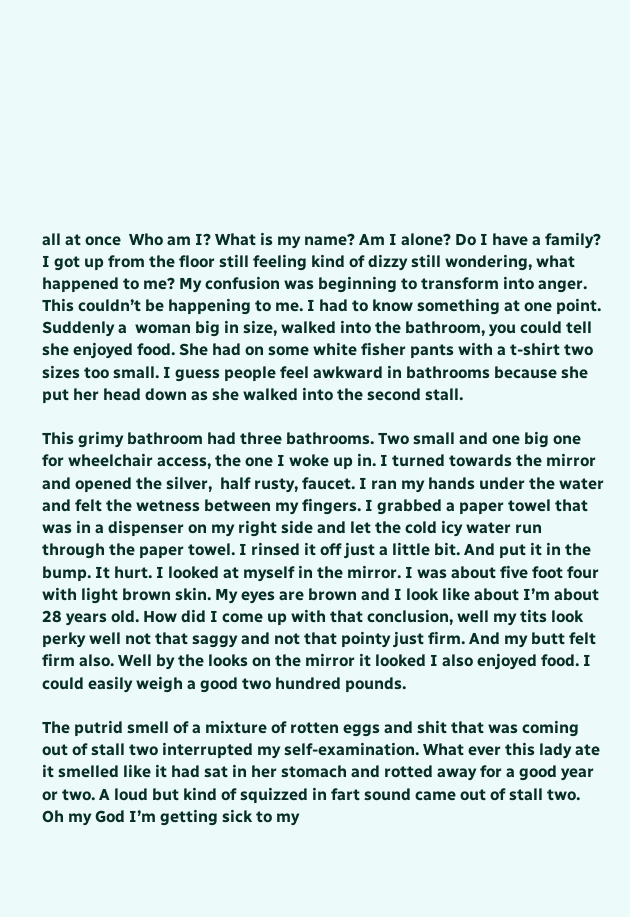all at once  Who am I? What is my name? Am I alone? Do I have a family? I got up from the floor still feeling kind of dizzy still wondering, what happened to me? My confusion was beginning to transform into anger. This couldn’t be happening to me. I had to know something at one point. Suddenly a  woman big in size, walked into the bathroom, you could tell she enjoyed food. She had on some white fisher pants with a t-shirt two sizes too small. I guess people feel awkward in bathrooms because she put her head down as she walked into the second stall.

This grimy bathroom had three bathrooms. Two small and one big one for wheelchair access, the one I woke up in. I turned towards the mirror and opened the silver,  half rusty, faucet. I ran my hands under the water and felt the wetness between my fingers. I grabbed a paper towel that was in a dispenser on my right side and let the cold icy water run through the paper towel. I rinsed it off just a little bit. And put it in the bump. It hurt. I looked at myself in the mirror. I was about five foot four with light brown skin. My eyes are brown and I look like about I’m about 28 years old. How did I come up with that conclusion, well my tits look perky well not that saggy and not that pointy just firm. And my butt felt firm also. Well by the looks on the mirror it looked I also enjoyed food. I could easily weigh a good two hundred pounds.

The putrid smell of a mixture of rotten eggs and shit that was coming out of stall two interrupted my self-examination. What ever this lady ate it smelled like it had sat in her stomach and rotted away for a good year or two. A loud but kind of squizzed in fart sound came out of stall two. Oh my God I’m getting sick to my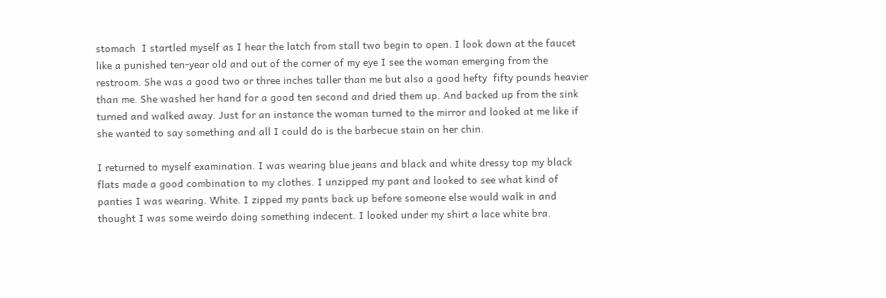stomach  I startled myself as I hear the latch from stall two begin to open. I look down at the faucet like a punished ten-year old and out of the corner of my eye I see the woman emerging from the restroom. She was a good two or three inches taller than me but also a good hefty  fifty pounds heavier than me. She washed her hand for a good ten second and dried them up. And backed up from the sink turned and walked away. Just for an instance the woman turned to the mirror and looked at me like if she wanted to say something and all I could do is the barbecue stain on her chin.

I returned to myself examination. I was wearing blue jeans and black and white dressy top my black flats made a good combination to my clothes. I unzipped my pant and looked to see what kind of panties I was wearing. White. I zipped my pants back up before someone else would walk in and thought I was some weirdo doing something indecent. I looked under my shirt a lace white bra.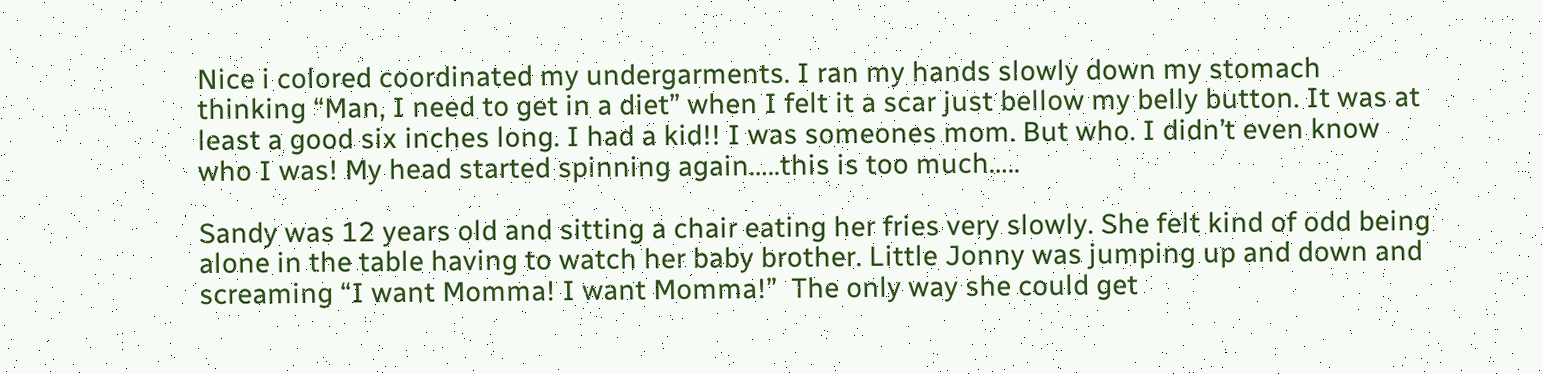Nice i colored coordinated my undergarments. I ran my hands slowly down my stomach thinking “Man, I need to get in a diet” when I felt it a scar just bellow my belly button. It was at least a good six inches long. I had a kid!! I was someones mom. But who. I didn’t even know who I was! My head started spinning again…..this is too much…..

Sandy was 12 years old and sitting a chair eating her fries very slowly. She felt kind of odd being alone in the table having to watch her baby brother. Little Jonny was jumping up and down and screaming “I want Momma! I want Momma!”  The only way she could get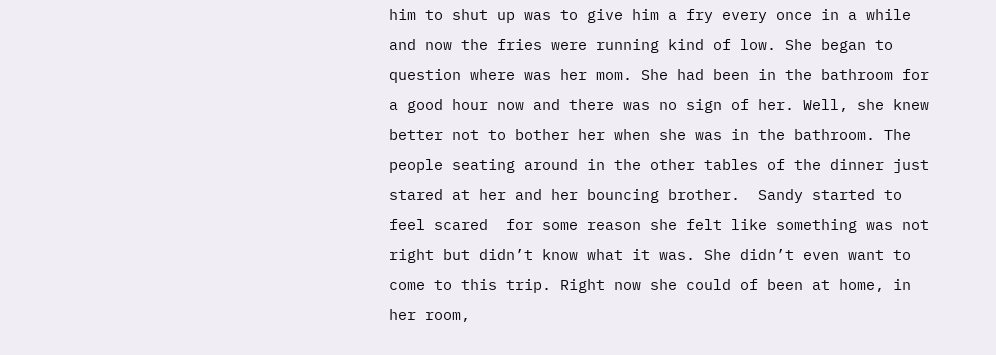him to shut up was to give him a fry every once in a while and now the fries were running kind of low. She began to question where was her mom. She had been in the bathroom for a good hour now and there was no sign of her. Well, she knew better not to bother her when she was in the bathroom. The people seating around in the other tables of the dinner just stared at her and her bouncing brother.  Sandy started to feel scared  for some reason she felt like something was not right but didn’t know what it was. She didn’t even want to come to this trip. Right now she could of been at home, in her room,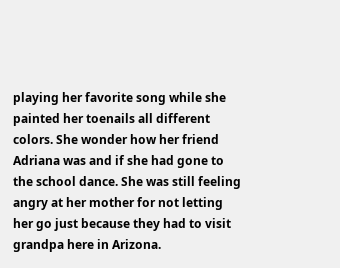playing her favorite song while she painted her toenails all different colors. She wonder how her friend Adriana was and if she had gone to the school dance. She was still feeling angry at her mother for not letting her go just because they had to visit grandpa here in Arizona.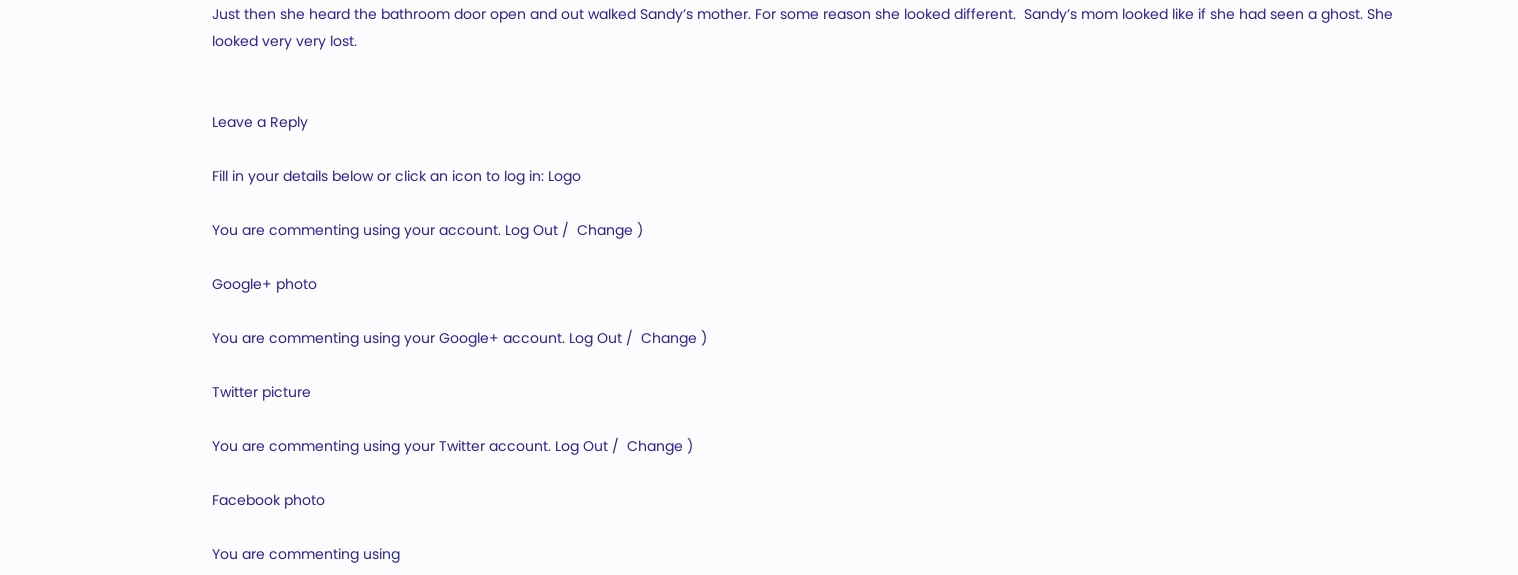Just then she heard the bathroom door open and out walked Sandy’s mother. For some reason she looked different.  Sandy’s mom looked like if she had seen a ghost. She looked very very lost.


Leave a Reply

Fill in your details below or click an icon to log in: Logo

You are commenting using your account. Log Out /  Change )

Google+ photo

You are commenting using your Google+ account. Log Out /  Change )

Twitter picture

You are commenting using your Twitter account. Log Out /  Change )

Facebook photo

You are commenting using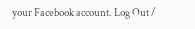your Facebook account. Log Out /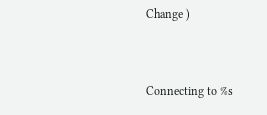Change )


Connecting to %s